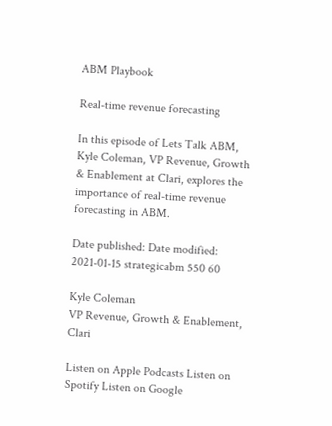ABM Playbook

Real-time revenue forecasting

In this episode of Lets Talk ABM, Kyle Coleman, VP Revenue, Growth & Enablement at Clari, explores the importance of real-time revenue forecasting in ABM.

Date published: Date modified: 2021-01-15 strategicabm 550 60

Kyle Coleman
VP Revenue, Growth & Enablement, Clari

Listen on Apple Podcasts Listen on Spotify Listen on Google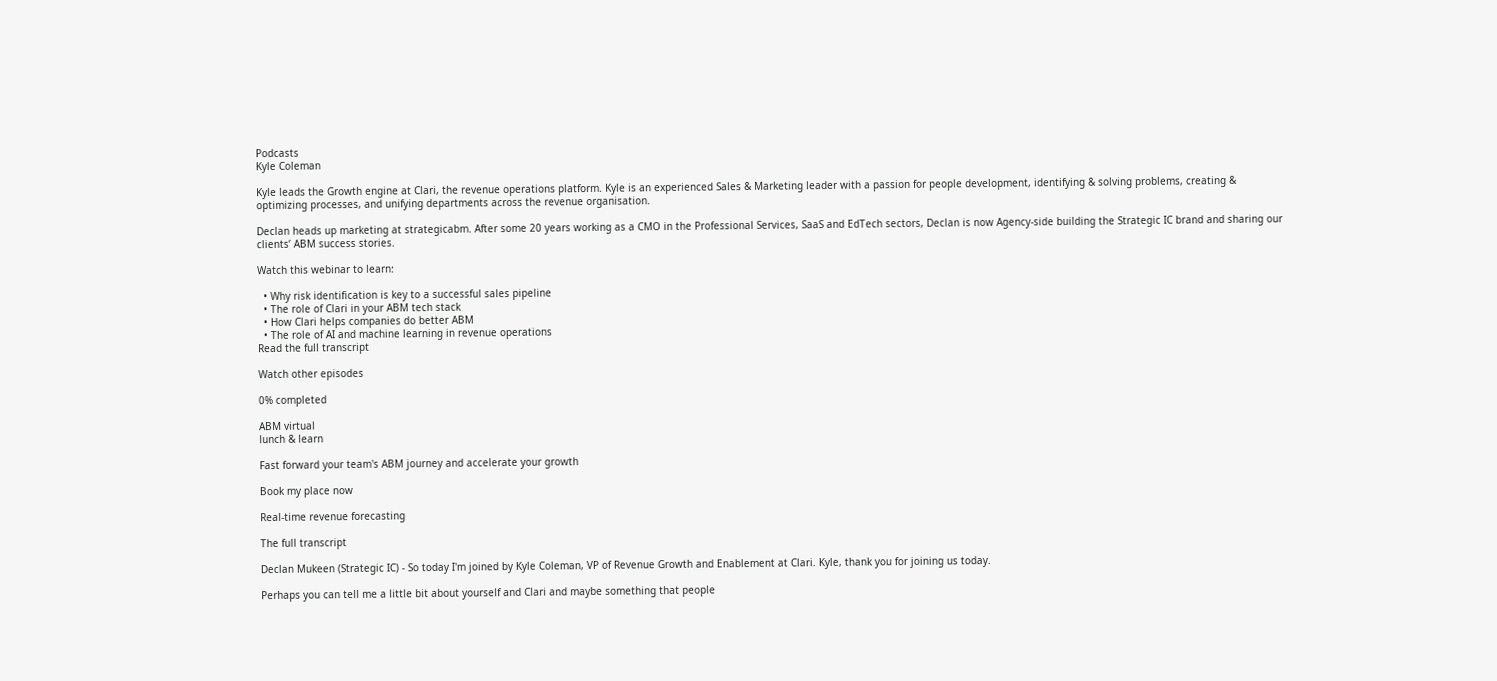Podcasts
Kyle Coleman

Kyle leads the Growth engine at Clari, the revenue operations platform. Kyle is an experienced Sales & Marketing leader with a passion for people development, identifying & solving problems, creating & optimizing processes, and unifying departments across the revenue organisation.

Declan heads up marketing at strategicabm. After some 20 years working as a CMO in the Professional Services, SaaS and EdTech sectors, Declan is now Agency-side building the Strategic IC brand and sharing our clients’ ABM success stories.

Watch this webinar to learn:

  • Why risk identification is key to a successful sales pipeline
  • The role of Clari in your ABM tech stack
  • How Clari helps companies do better ABM
  • The role of AI and machine learning in revenue operations
Read the full transcript

Watch other episodes

0% completed

ABM virtual
lunch & learn

Fast forward your team's ABM journey and accelerate your growth

Book my place now

Real-time revenue forecasting

The full transcript

Declan Mukeen (Strategic IC) - So today I'm joined by Kyle Coleman, VP of Revenue Growth and Enablement at Clari. Kyle, thank you for joining us today.

Perhaps you can tell me a little bit about yourself and Clari and maybe something that people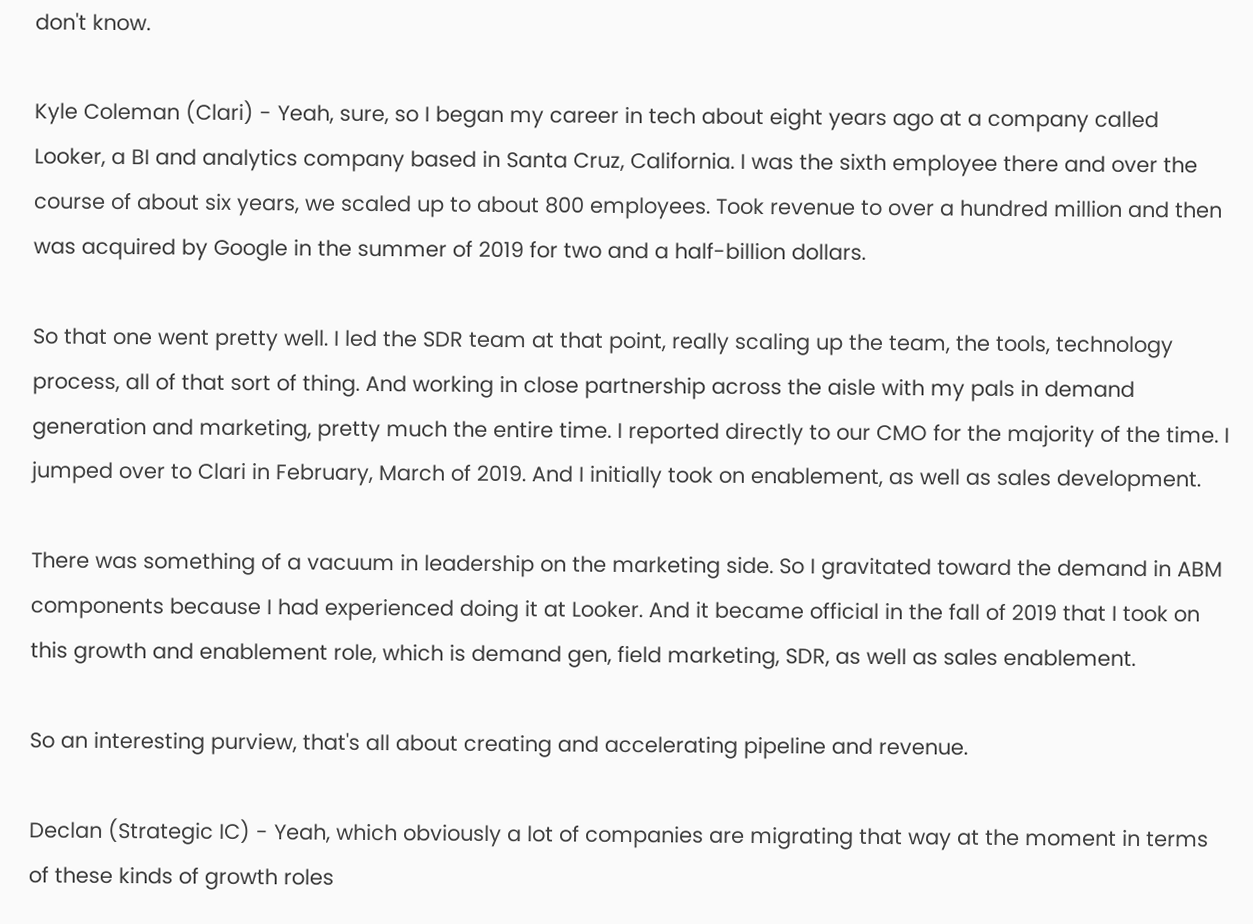don't know.

Kyle Coleman (Clari) - Yeah, sure, so I began my career in tech about eight years ago at a company called Looker, a BI and analytics company based in Santa Cruz, California. I was the sixth employee there and over the course of about six years, we scaled up to about 800 employees. Took revenue to over a hundred million and then was acquired by Google in the summer of 2019 for two and a half-billion dollars.

So that one went pretty well. I led the SDR team at that point, really scaling up the team, the tools, technology process, all of that sort of thing. And working in close partnership across the aisle with my pals in demand generation and marketing, pretty much the entire time. I reported directly to our CMO for the majority of the time. I jumped over to Clari in February, March of 2019. And I initially took on enablement, as well as sales development.

There was something of a vacuum in leadership on the marketing side. So I gravitated toward the demand in ABM components because I had experienced doing it at Looker. And it became official in the fall of 2019 that I took on this growth and enablement role, which is demand gen, field marketing, SDR, as well as sales enablement.

So an interesting purview, that's all about creating and accelerating pipeline and revenue.

Declan (Strategic IC) - Yeah, which obviously a lot of companies are migrating that way at the moment in terms of these kinds of growth roles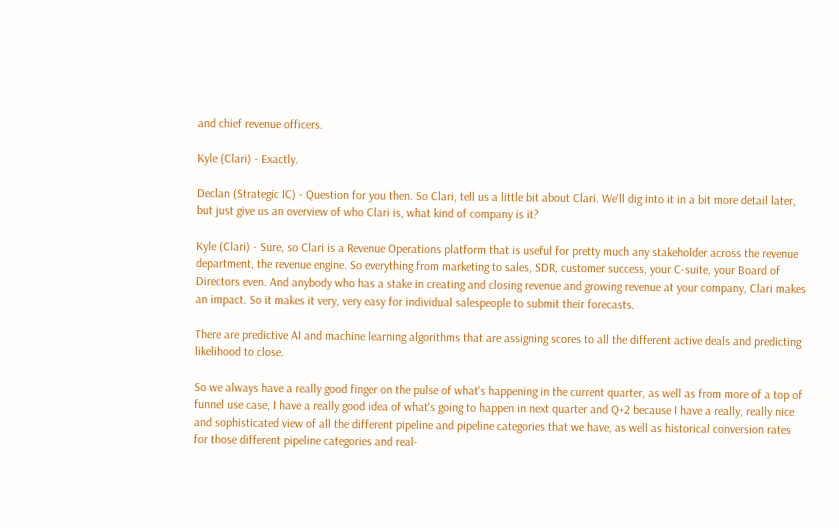and chief revenue officers.

Kyle (Clari) - Exactly.

Declan (Strategic IC) - Question for you then. So Clari, tell us a little bit about Clari. We'll dig into it in a bit more detail later, but just give us an overview of who Clari is, what kind of company is it?

Kyle (Clari) - Sure, so Clari is a Revenue Operations platform that is useful for pretty much any stakeholder across the revenue department, the revenue engine. So everything from marketing to sales, SDR, customer success, your C-suite, your Board of Directors even. And anybody who has a stake in creating and closing revenue and growing revenue at your company, Clari makes an impact. So it makes it very, very easy for individual salespeople to submit their forecasts.

There are predictive AI and machine learning algorithms that are assigning scores to all the different active deals and predicting likelihood to close.

So we always have a really good finger on the pulse of what's happening in the current quarter, as well as from more of a top of funnel use case, I have a really good idea of what's going to happen in next quarter and Q+2 because I have a really, really nice and sophisticated view of all the different pipeline and pipeline categories that we have, as well as historical conversion rates for those different pipeline categories and real-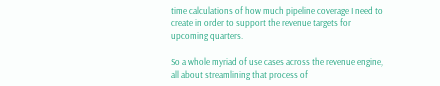time calculations of how much pipeline coverage I need to create in order to support the revenue targets for upcoming quarters.

So a whole myriad of use cases across the revenue engine, all about streamlining that process of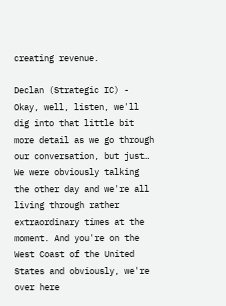creating revenue.

Declan (Strategic IC) - Okay, well, listen, we'll dig into that little bit more detail as we go through our conversation, but just… We were obviously talking the other day and we're all living through rather extraordinary times at the moment. And you're on the West Coast of the United States and obviously, we're over here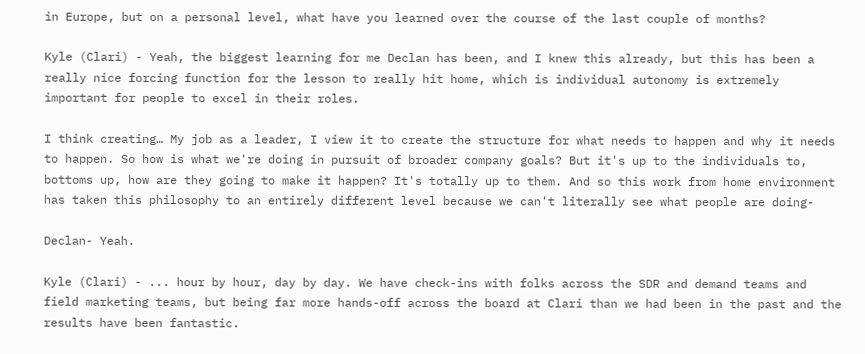in Europe, but on a personal level, what have you learned over the course of the last couple of months?

Kyle (Clari) - Yeah, the biggest learning for me Declan has been, and I knew this already, but this has been a really nice forcing function for the lesson to really hit home, which is individual autonomy is extremely important for people to excel in their roles.

I think creating… My job as a leader, I view it to create the structure for what needs to happen and why it needs to happen. So how is what we're doing in pursuit of broader company goals? But it's up to the individuals to, bottoms up, how are they going to make it happen? It's totally up to them. And so this work from home environment has taken this philosophy to an entirely different level because we can't literally see what people are doing-

Declan- Yeah.

Kyle (Clari) - ... hour by hour, day by day. We have check-ins with folks across the SDR and demand teams and field marketing teams, but being far more hands-off across the board at Clari than we had been in the past and the results have been fantastic.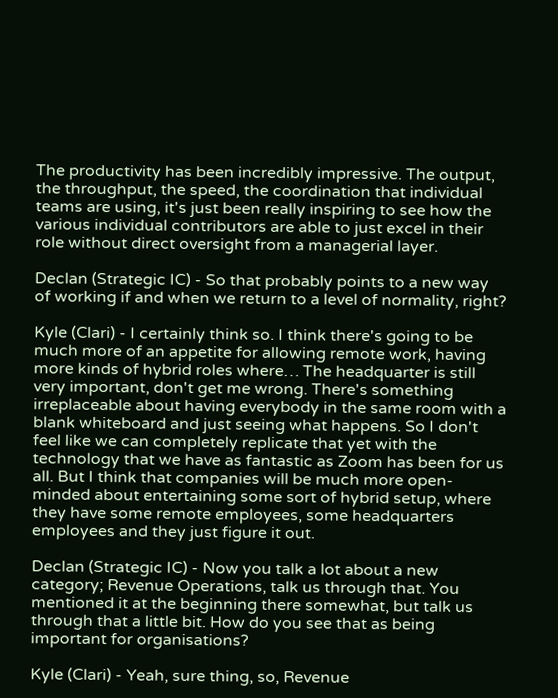The productivity has been incredibly impressive. The output, the throughput, the speed, the coordination that individual teams are using, it's just been really inspiring to see how the various individual contributors are able to just excel in their role without direct oversight from a managerial layer.

Declan (Strategic IC) - So that probably points to a new way of working if and when we return to a level of normality, right?

Kyle (Clari) - I certainly think so. I think there's going to be much more of an appetite for allowing remote work, having more kinds of hybrid roles where… The headquarter is still very important, don't get me wrong. There's something irreplaceable about having everybody in the same room with a blank whiteboard and just seeing what happens. So I don't feel like we can completely replicate that yet with the technology that we have as fantastic as Zoom has been for us all. But I think that companies will be much more open-minded about entertaining some sort of hybrid setup, where they have some remote employees, some headquarters employees and they just figure it out.

Declan (Strategic IC) - Now you talk a lot about a new category; Revenue Operations, talk us through that. You mentioned it at the beginning there somewhat, but talk us through that a little bit. How do you see that as being important for organisations?

Kyle (Clari) - Yeah, sure thing, so, Revenue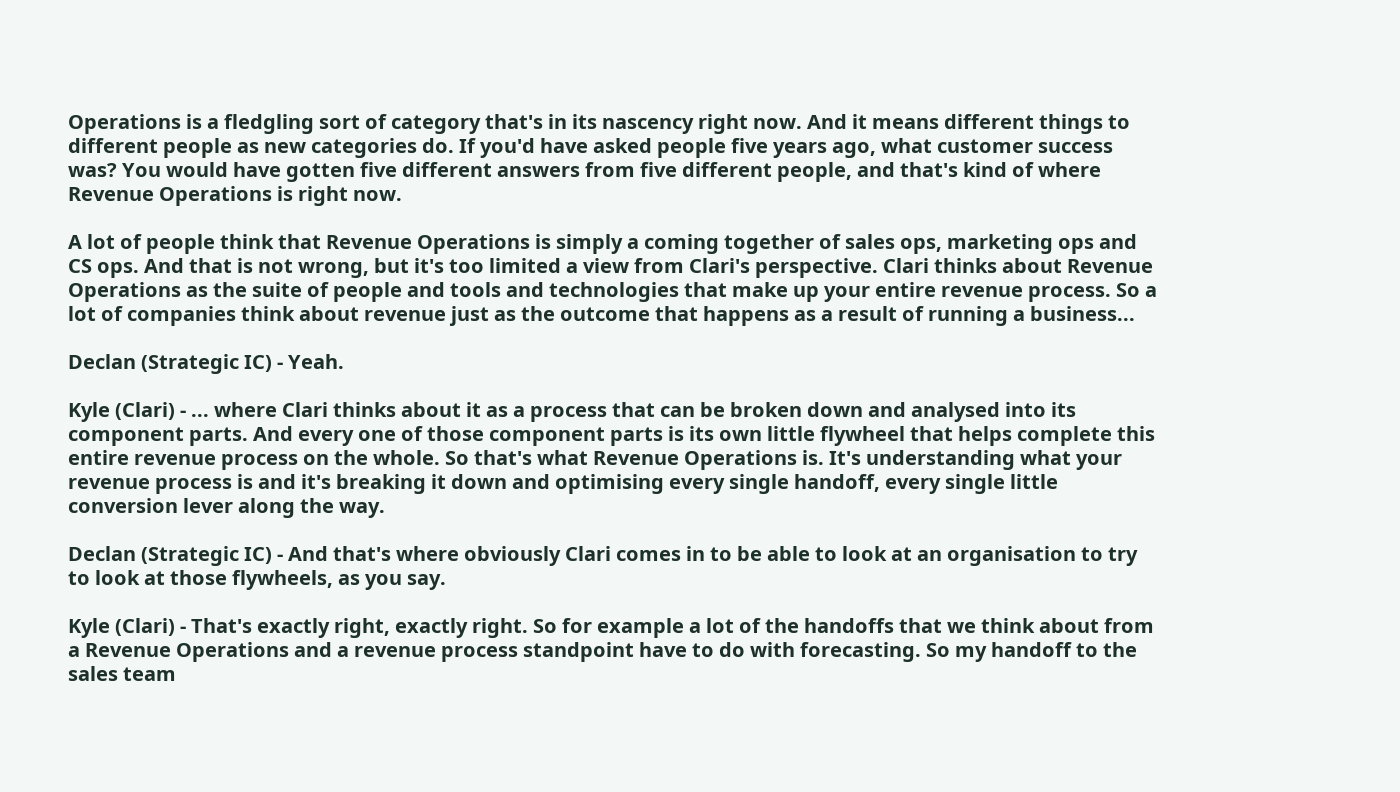Operations is a fledgling sort of category that's in its nascency right now. And it means different things to different people as new categories do. If you'd have asked people five years ago, what customer success was? You would have gotten five different answers from five different people, and that's kind of where Revenue Operations is right now.

A lot of people think that Revenue Operations is simply a coming together of sales ops, marketing ops and CS ops. And that is not wrong, but it's too limited a view from Clari's perspective. Clari thinks about Revenue Operations as the suite of people and tools and technologies that make up your entire revenue process. So a lot of companies think about revenue just as the outcome that happens as a result of running a business...

Declan (Strategic IC) - Yeah.

Kyle (Clari) - ... where Clari thinks about it as a process that can be broken down and analysed into its component parts. And every one of those component parts is its own little flywheel that helps complete this entire revenue process on the whole. So that's what Revenue Operations is. It's understanding what your revenue process is and it's breaking it down and optimising every single handoff, every single little conversion lever along the way.

Declan (Strategic IC) - And that's where obviously Clari comes in to be able to look at an organisation to try to look at those flywheels, as you say.

Kyle (Clari) - That's exactly right, exactly right. So for example a lot of the handoffs that we think about from a Revenue Operations and a revenue process standpoint have to do with forecasting. So my handoff to the sales team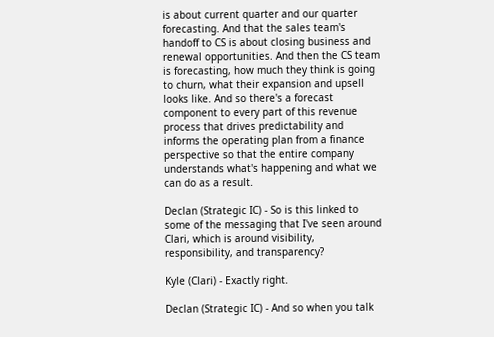is about current quarter and our quarter forecasting. And that the sales team's handoff to CS is about closing business and renewal opportunities. And then the CS team is forecasting, how much they think is going to churn, what their expansion and upsell looks like. And so there's a forecast component to every part of this revenue process that drives predictability and informs the operating plan from a finance perspective so that the entire company understands what's happening and what we can do as a result.

Declan (Strategic IC) - So is this linked to some of the messaging that I've seen around Clari, which is around visibility, responsibility, and transparency?

Kyle (Clari) - Exactly right.

Declan (Strategic IC) - And so when you talk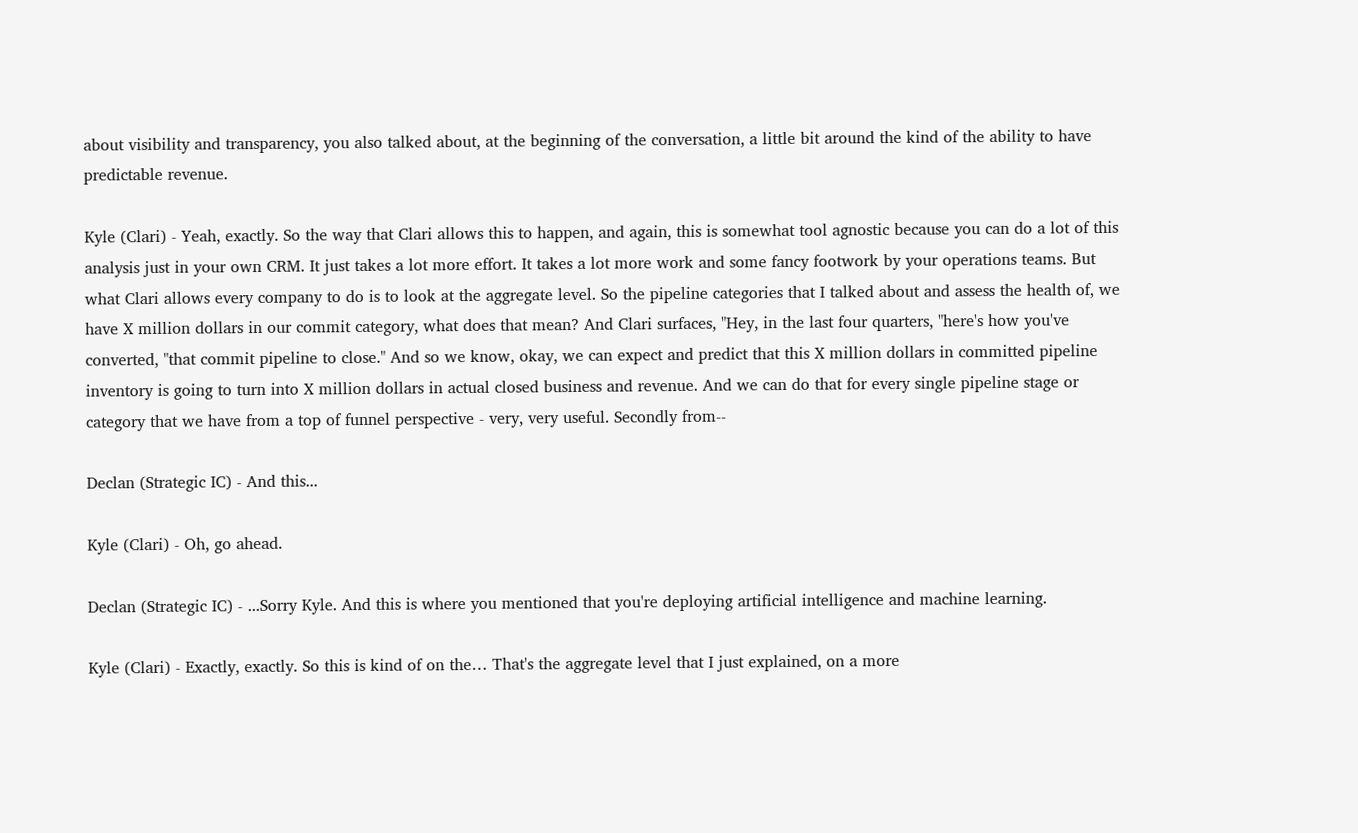about visibility and transparency, you also talked about, at the beginning of the conversation, a little bit around the kind of the ability to have predictable revenue.

Kyle (Clari) - Yeah, exactly. So the way that Clari allows this to happen, and again, this is somewhat tool agnostic because you can do a lot of this analysis just in your own CRM. It just takes a lot more effort. It takes a lot more work and some fancy footwork by your operations teams. But what Clari allows every company to do is to look at the aggregate level. So the pipeline categories that I talked about and assess the health of, we have X million dollars in our commit category, what does that mean? And Clari surfaces, "Hey, in the last four quarters, "here's how you've converted, "that commit pipeline to close." And so we know, okay, we can expect and predict that this X million dollars in committed pipeline inventory is going to turn into X million dollars in actual closed business and revenue. And we can do that for every single pipeline stage or category that we have from a top of funnel perspective - very, very useful. Secondly from--

Declan (Strategic IC) - And this...

Kyle (Clari) - Oh, go ahead.

Declan (Strategic IC) - ...Sorry Kyle. And this is where you mentioned that you're deploying artificial intelligence and machine learning.

Kyle (Clari) - Exactly, exactly. So this is kind of on the… That's the aggregate level that I just explained, on a more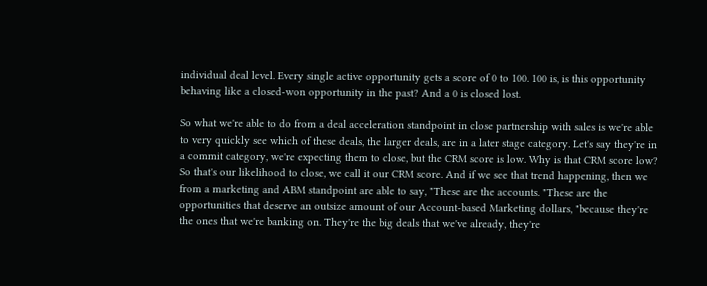individual deal level. Every single active opportunity gets a score of 0 to 100. 100 is, is this opportunity behaving like a closed-won opportunity in the past? And a 0 is closed lost.

So what we're able to do from a deal acceleration standpoint in close partnership with sales is we're able to very quickly see which of these deals, the larger deals, are in a later stage category. Let's say they're in a commit category, we're expecting them to close, but the CRM score is low. Why is that CRM score low? So that's our likelihood to close, we call it our CRM score. And if we see that trend happening, then we from a marketing and ABM standpoint are able to say, "These are the accounts. "These are the opportunities that deserve an outsize amount of our Account-based Marketing dollars, "because they're the ones that we're banking on. They're the big deals that we've already, they're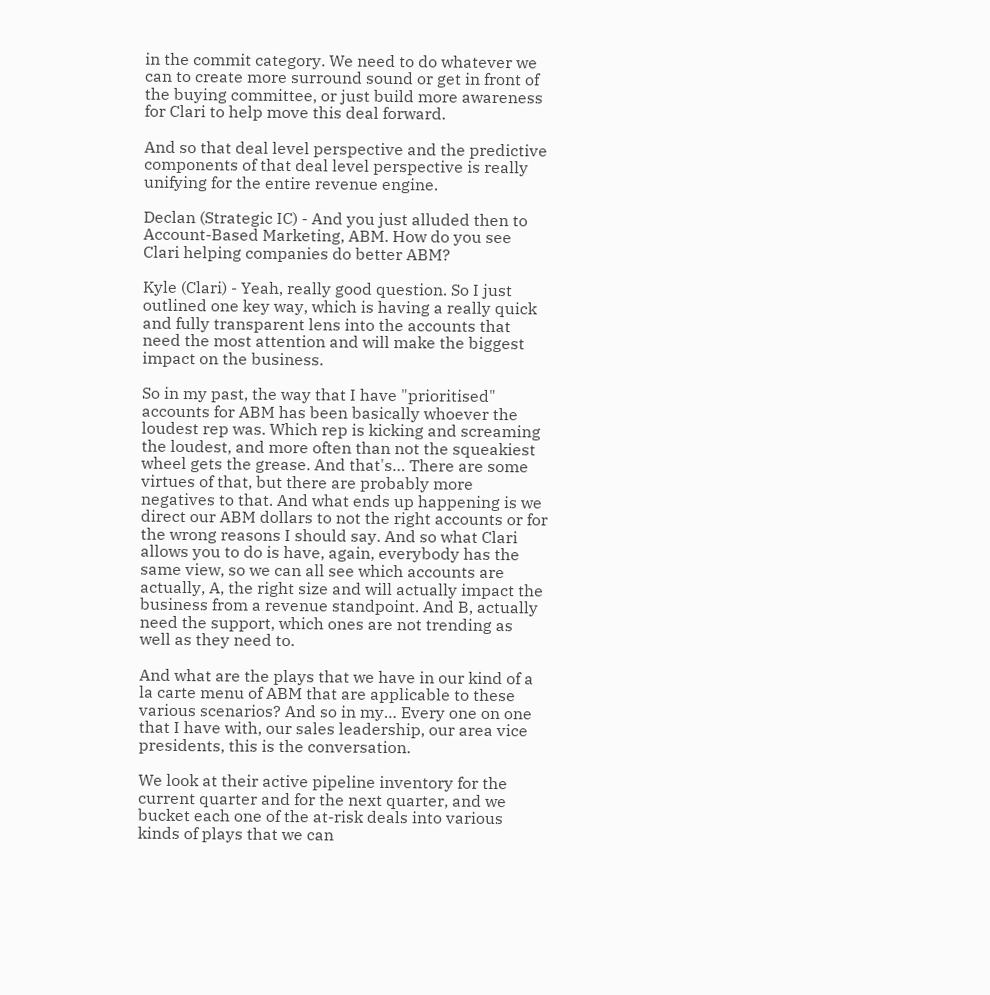in the commit category. We need to do whatever we can to create more surround sound or get in front of the buying committee, or just build more awareness for Clari to help move this deal forward.

And so that deal level perspective and the predictive components of that deal level perspective is really unifying for the entire revenue engine.

Declan (Strategic IC) - And you just alluded then to Account-Based Marketing, ABM. How do you see Clari helping companies do better ABM?

Kyle (Clari) - Yeah, really good question. So I just outlined one key way, which is having a really quick and fully transparent lens into the accounts that need the most attention and will make the biggest impact on the business.

So in my past, the way that I have "prioritised" accounts for ABM has been basically whoever the loudest rep was. Which rep is kicking and screaming the loudest, and more often than not the squeakiest wheel gets the grease. And that's… There are some virtues of that, but there are probably more negatives to that. And what ends up happening is we direct our ABM dollars to not the right accounts or for the wrong reasons I should say. And so what Clari allows you to do is have, again, everybody has the same view, so we can all see which accounts are actually, A, the right size and will actually impact the business from a revenue standpoint. And B, actually need the support, which ones are not trending as well as they need to.

And what are the plays that we have in our kind of a la carte menu of ABM that are applicable to these various scenarios? And so in my… Every one on one that I have with, our sales leadership, our area vice presidents, this is the conversation.

We look at their active pipeline inventory for the current quarter and for the next quarter, and we bucket each one of the at-risk deals into various kinds of plays that we can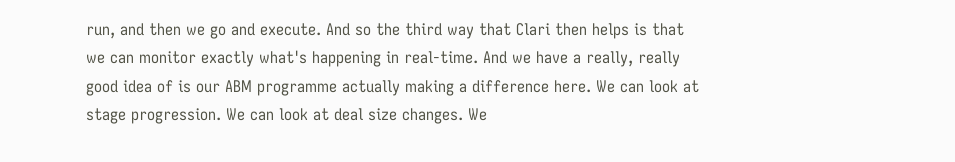run, and then we go and execute. And so the third way that Clari then helps is that we can monitor exactly what's happening in real-time. And we have a really, really good idea of is our ABM programme actually making a difference here. We can look at stage progression. We can look at deal size changes. We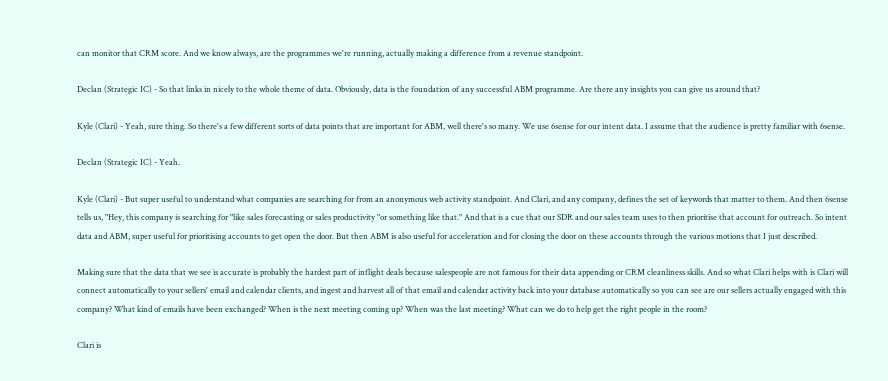can monitor that CRM score. And we know always, are the programmes we're running, actually making a difference from a revenue standpoint.

Declan (Strategic IC) - So that links in nicely to the whole theme of data. Obviously, data is the foundation of any successful ABM programme. Are there any insights you can give us around that?

Kyle (Clari) - Yeah, sure thing. So there's a few different sorts of data points that are important for ABM, well there's so many. We use 6sense for our intent data. I assume that the audience is pretty familiar with 6sense.

Declan (Strategic IC) - Yeah.

Kyle (Clari) - But super useful to understand what companies are searching for from an anonymous web activity standpoint. And Clari, and any company, defines the set of keywords that matter to them. And then 6sense tells us, "Hey, this company is searching for "like sales forecasting or sales productivity "or something like that." And that is a cue that our SDR and our sales team uses to then prioritise that account for outreach. So intent data and ABM, super useful for prioritising accounts to get open the door. But then ABM is also useful for acceleration and for closing the door on these accounts through the various motions that I just described.

Making sure that the data that we see is accurate is probably the hardest part of inflight deals because salespeople are not famous for their data appending or CRM cleanliness skills. And so what Clari helps with is Clari will connect automatically to your sellers' email and calendar clients, and ingest and harvest all of that email and calendar activity back into your database automatically so you can see are our sellers actually engaged with this company? What kind of emails have been exchanged? When is the next meeting coming up? When was the last meeting? What can we do to help get the right people in the room?

Clari is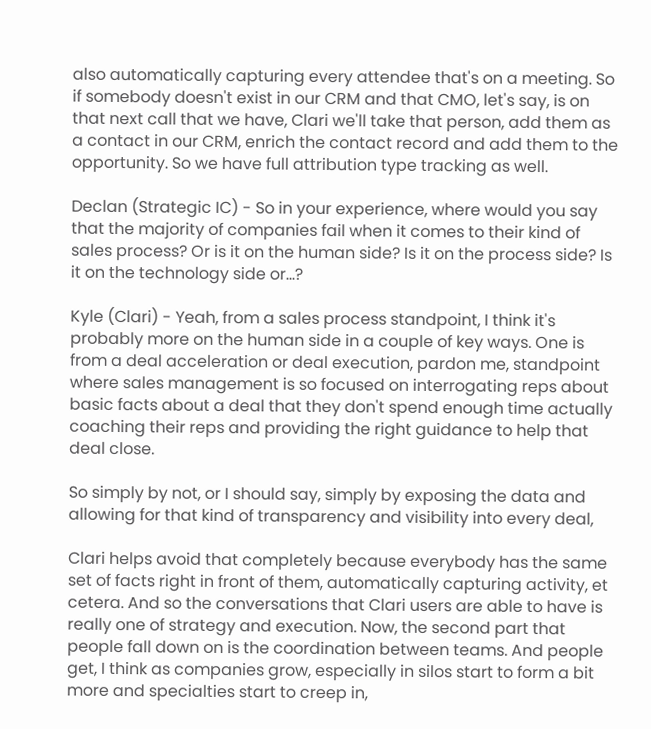also automatically capturing every attendee that's on a meeting. So if somebody doesn't exist in our CRM and that CMO, let's say, is on that next call that we have, Clari we'll take that person, add them as a contact in our CRM, enrich the contact record and add them to the opportunity. So we have full attribution type tracking as well.

Declan (Strategic IC) - So in your experience, where would you say that the majority of companies fail when it comes to their kind of sales process? Or is it on the human side? Is it on the process side? Is it on the technology side or...?

Kyle (Clari) - Yeah, from a sales process standpoint, I think it's probably more on the human side in a couple of key ways. One is from a deal acceleration or deal execution, pardon me, standpoint where sales management is so focused on interrogating reps about basic facts about a deal that they don't spend enough time actually coaching their reps and providing the right guidance to help that deal close.

So simply by not, or I should say, simply by exposing the data and allowing for that kind of transparency and visibility into every deal,

Clari helps avoid that completely because everybody has the same set of facts right in front of them, automatically capturing activity, et cetera. And so the conversations that Clari users are able to have is really one of strategy and execution. Now, the second part that people fall down on is the coordination between teams. And people get, I think as companies grow, especially in silos start to form a bit more and specialties start to creep in,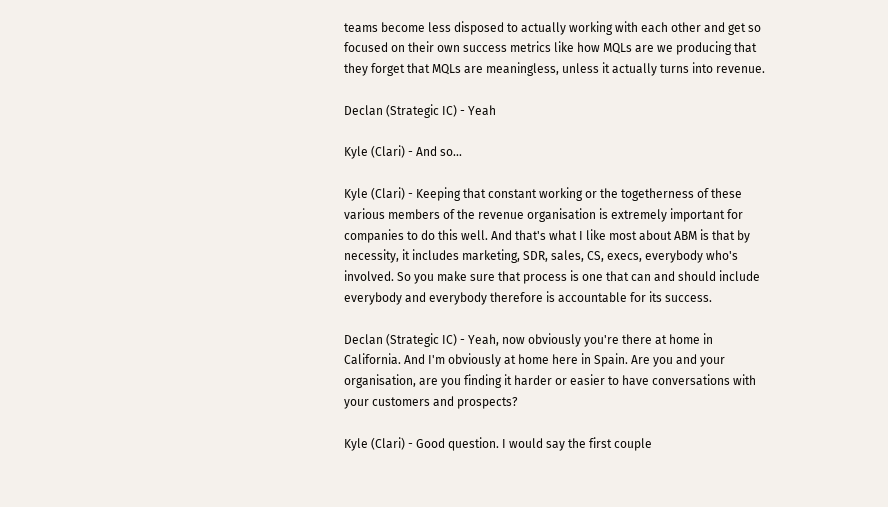teams become less disposed to actually working with each other and get so focused on their own success metrics like how MQLs are we producing that they forget that MQLs are meaningless, unless it actually turns into revenue.

Declan (Strategic IC) - Yeah

Kyle (Clari) - And so...

Kyle (Clari) - Keeping that constant working or the togetherness of these various members of the revenue organisation is extremely important for companies to do this well. And that's what I like most about ABM is that by necessity, it includes marketing, SDR, sales, CS, execs, everybody who's involved. So you make sure that process is one that can and should include everybody and everybody therefore is accountable for its success.

Declan (Strategic IC) - Yeah, now obviously you're there at home in California. And I'm obviously at home here in Spain. Are you and your organisation, are you finding it harder or easier to have conversations with your customers and prospects?

Kyle (Clari) - Good question. I would say the first couple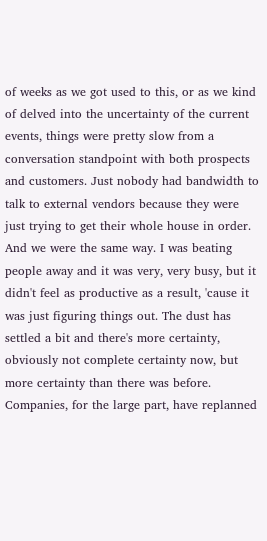of weeks as we got used to this, or as we kind of delved into the uncertainty of the current events, things were pretty slow from a conversation standpoint with both prospects and customers. Just nobody had bandwidth to talk to external vendors because they were just trying to get their whole house in order. And we were the same way. I was beating people away and it was very, very busy, but it didn't feel as productive as a result, 'cause it was just figuring things out. The dust has settled a bit and there's more certainty, obviously not complete certainty now, but more certainty than there was before. Companies, for the large part, have replanned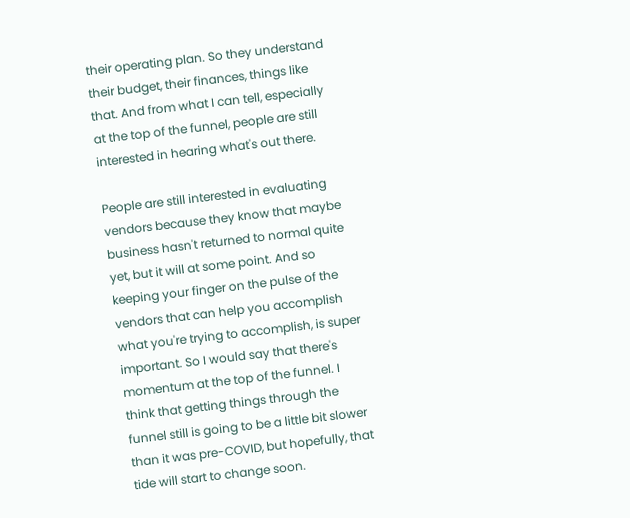their operating plan. So they understand their budget, their finances, things like that. And from what I can tell, especially at the top of the funnel, people are still interested in hearing what's out there.

People are still interested in evaluating vendors because they know that maybe business hasn't returned to normal quite yet, but it will at some point. And so keeping your finger on the pulse of the vendors that can help you accomplish what you're trying to accomplish, is super important. So I would say that there's momentum at the top of the funnel. I think that getting things through the funnel still is going to be a little bit slower than it was pre-COVID, but hopefully, that tide will start to change soon.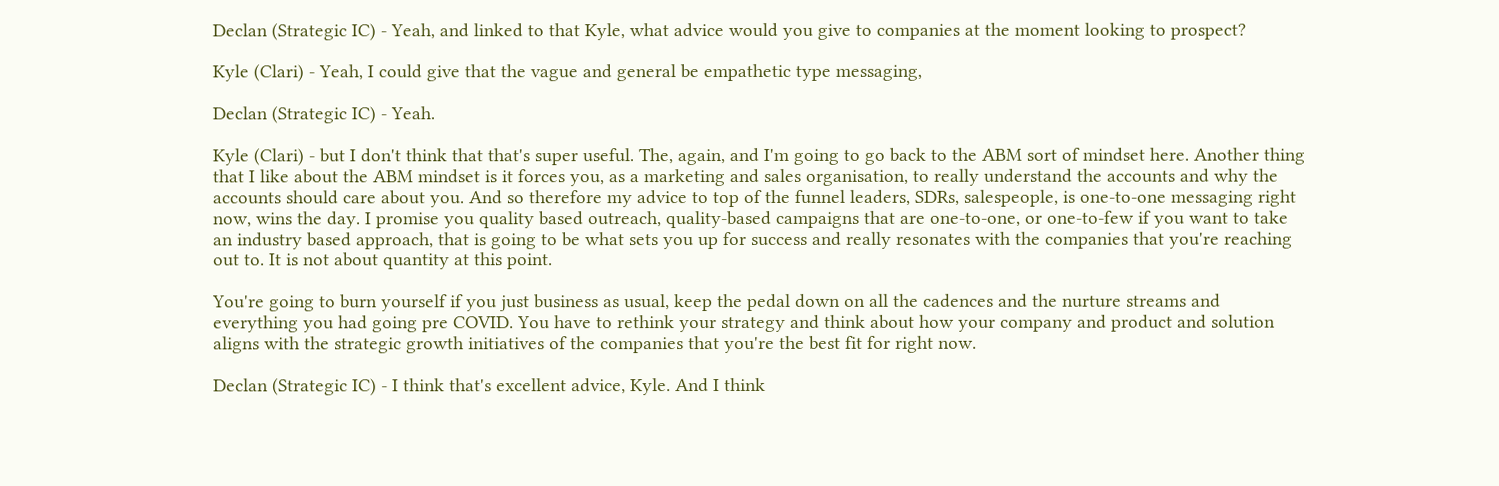Declan (Strategic IC) - Yeah, and linked to that Kyle, what advice would you give to companies at the moment looking to prospect?

Kyle (Clari) - Yeah, I could give that the vague and general be empathetic type messaging,

Declan (Strategic IC) - Yeah.

Kyle (Clari) - but I don't think that that's super useful. The, again, and I'm going to go back to the ABM sort of mindset here. Another thing that I like about the ABM mindset is it forces you, as a marketing and sales organisation, to really understand the accounts and why the accounts should care about you. And so therefore my advice to top of the funnel leaders, SDRs, salespeople, is one-to-one messaging right now, wins the day. I promise you quality based outreach, quality-based campaigns that are one-to-one, or one-to-few if you want to take an industry based approach, that is going to be what sets you up for success and really resonates with the companies that you're reaching out to. It is not about quantity at this point.

You're going to burn yourself if you just business as usual, keep the pedal down on all the cadences and the nurture streams and everything you had going pre COVID. You have to rethink your strategy and think about how your company and product and solution aligns with the strategic growth initiatives of the companies that you're the best fit for right now.

Declan (Strategic IC) - I think that's excellent advice, Kyle. And I think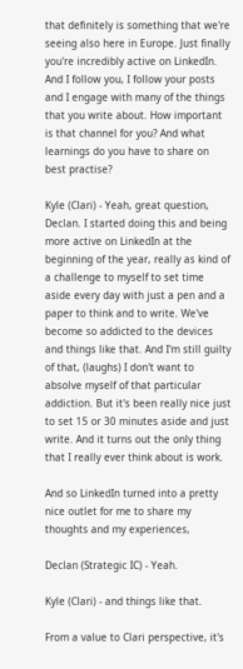that definitely is something that we're seeing also here in Europe. Just finally you're incredibly active on LinkedIn. And I follow you, I follow your posts and I engage with many of the things that you write about. How important is that channel for you? And what learnings do you have to share on best practise?

Kyle (Clari) - Yeah, great question, Declan. I started doing this and being more active on LinkedIn at the beginning of the year, really as kind of a challenge to myself to set time aside every day with just a pen and a paper to think and to write. We've become so addicted to the devices and things like that. And I'm still guilty of that, (laughs) I don't want to absolve myself of that particular addiction. But it's been really nice just to set 15 or 30 minutes aside and just write. And it turns out the only thing that I really ever think about is work.

And so LinkedIn turned into a pretty nice outlet for me to share my thoughts and my experiences,

Declan (Strategic IC) - Yeah.

Kyle (Clari) - and things like that.

From a value to Clari perspective, it's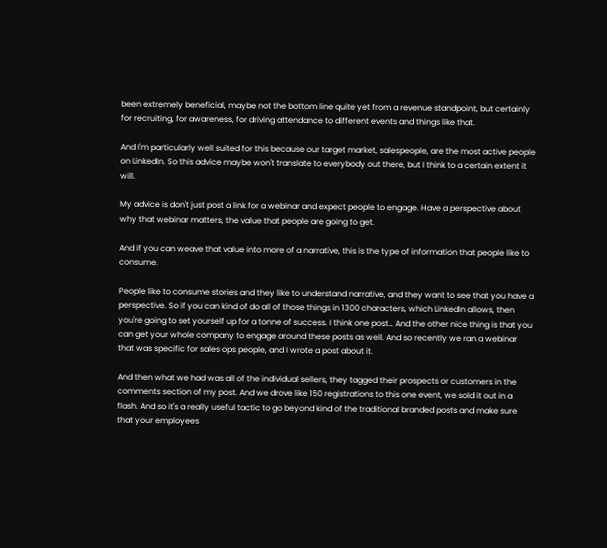been extremely beneficial, maybe not the bottom line quite yet from a revenue standpoint, but certainly for recruiting, for awareness, for driving attendance to different events and things like that.

And I'm particularly well suited for this because our target market, salespeople, are the most active people on LinkedIn. So this advice maybe won't translate to everybody out there, but I think to a certain extent it will.

My advice is don't just post a link for a webinar and expect people to engage. Have a perspective about why that webinar matters, the value that people are going to get.

And if you can weave that value into more of a narrative, this is the type of information that people like to consume.

People like to consume stories and they like to understand narrative, and they want to see that you have a perspective. So if you can kind of do all of those things in 1300 characters, which LinkedIn allows, then you're going to set yourself up for a tonne of success. I think one post… And the other nice thing is that you can get your whole company to engage around these posts as well. And so recently we ran a webinar that was specific for sales ops people, and I wrote a post about it.

And then what we had was all of the individual sellers, they tagged their prospects or customers in the comments section of my post. And we drove like 150 registrations to this one event, we sold it out in a flash. And so it's a really useful tactic to go beyond kind of the traditional branded posts and make sure that your employees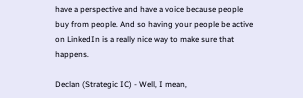have a perspective and have a voice because people buy from people. And so having your people be active on LinkedIn is a really nice way to make sure that happens.

Declan (Strategic IC) - Well, I mean,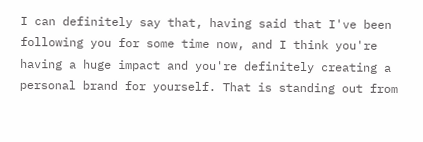I can definitely say that, having said that I've been following you for some time now, and I think you're having a huge impact and you're definitely creating a personal brand for yourself. That is standing out from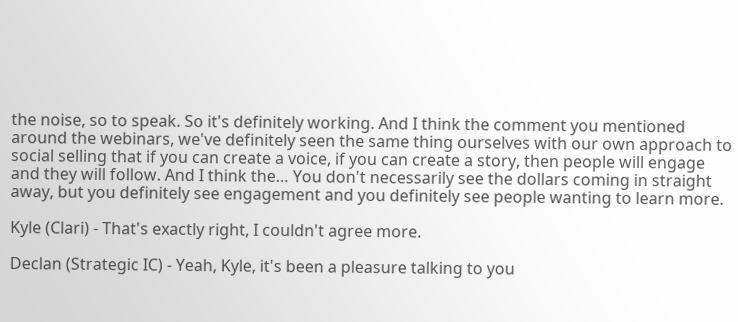the noise, so to speak. So it's definitely working. And I think the comment you mentioned around the webinars, we've definitely seen the same thing ourselves with our own approach to social selling that if you can create a voice, if you can create a story, then people will engage and they will follow. And I think the… You don't necessarily see the dollars coming in straight away, but you definitely see engagement and you definitely see people wanting to learn more.

Kyle (Clari) - That's exactly right, I couldn't agree more.

Declan (Strategic IC) - Yeah, Kyle, it's been a pleasure talking to you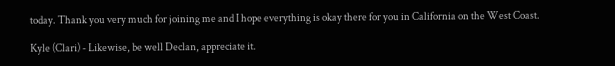today. Thank you very much for joining me and I hope everything is okay there for you in California on the West Coast.

Kyle (Clari) - Likewise, be well Declan, appreciate it.